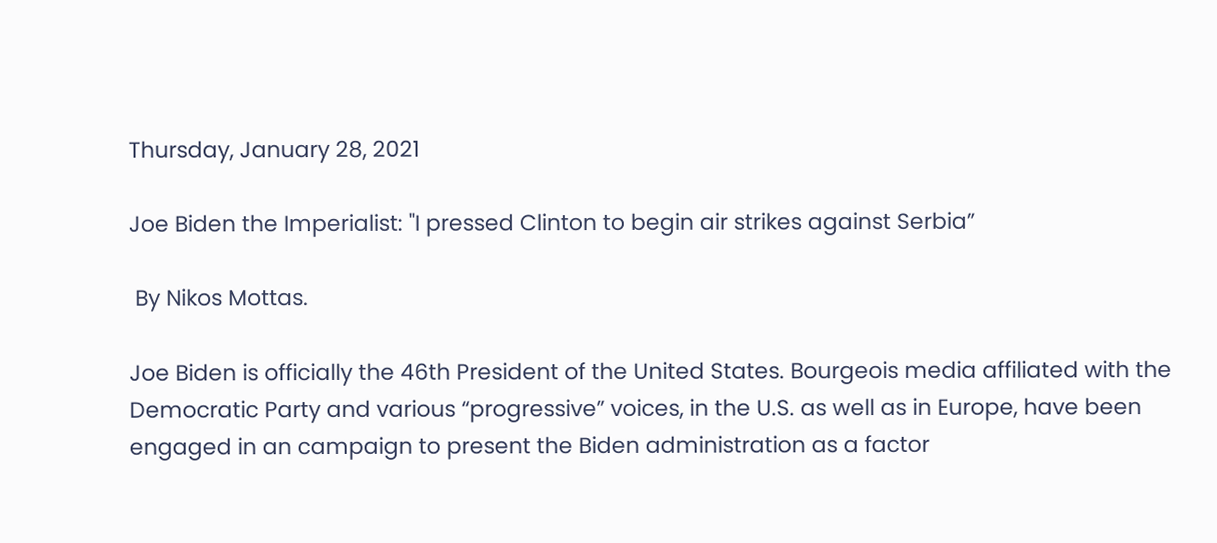Thursday, January 28, 2021

Joe Biden the Imperialist: "I pressed Clinton to begin air strikes against Serbia”

 By Nikos Mottas.

Joe Biden is officially the 46th President of the United States. Bourgeois media affiliated with the Democratic Party and various “progressive” voices, in the U.S. as well as in Europe, have been engaged in an campaign to present the Biden administration as a factor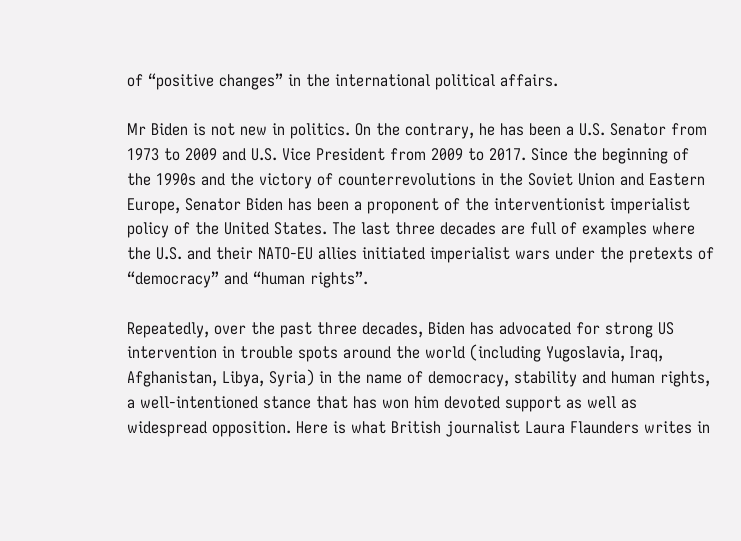of “positive changes” in the international political affairs.

Mr Biden is not new in politics. On the contrary, he has been a U.S. Senator from 1973 to 2009 and U.S. Vice President from 2009 to 2017. Since the beginning of the 1990s and the victory of counterrevolutions in the Soviet Union and Eastern Europe, Senator Biden has been a proponent of the interventionist imperialist policy of the United States. The last three decades are full of examples where the U.S. and their NATO-EU allies initiated imperialist wars under the pretexts of “democracy” and “human rights”.

Repeatedly, over the past three decades, Biden has advocated for strong US intervention in trouble spots around the world (including Yugoslavia, Iraq, Afghanistan, Libya, Syria) in the name of democracy, stability and human rights, a well-intentioned stance that has won him devoted support as well as widespread opposition. Here is what British journalist Laura Flaunders writes in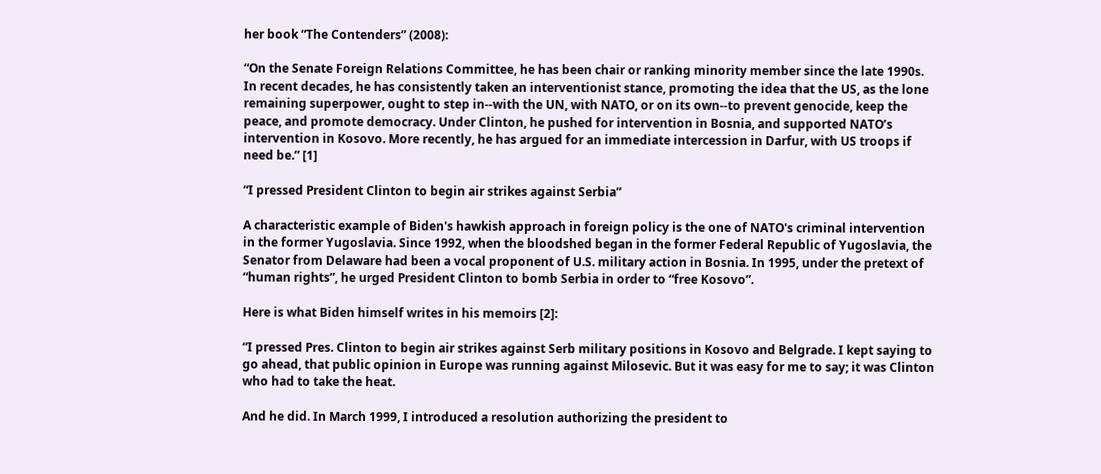her book “The Contenders” (2008):

“On the Senate Foreign Relations Committee, he has been chair or ranking minority member since the late 1990s. In recent decades, he has consistently taken an interventionist stance, promoting the idea that the US, as the lone remaining superpower, ought to step in--with the UN, with NATO, or on its own--to prevent genocide, keep the peace, and promote democracy. Under Clinton, he pushed for intervention in Bosnia, and supported NATO’s intervention in Kosovo. More recently, he has argued for an immediate intercession in Darfur, with US troops if need be.” [1]

“I pressed President Clinton to begin air strikes against Serbia”

A characteristic example of Biden's hawkish approach in foreign policy is the one of NATO's criminal intervention in the former Yugoslavia. Since 1992, when the bloodshed began in the former Federal Republic of Yugoslavia, the Senator from Delaware had been a vocal proponent of U.S. military action in Bosnia. In 1995, under the pretext of “human rights”, he urged President Clinton to bomb Serbia in order to “free Kosovo”.

Here is what Biden himself writes in his memoirs [2]:

“I pressed Pres. Clinton to begin air strikes against Serb military positions in Kosovo and Belgrade. I kept saying to go ahead, that public opinion in Europe was running against Milosevic. But it was easy for me to say; it was Clinton who had to take the heat.

And he did. In March 1999, I introduced a resolution authorizing the president to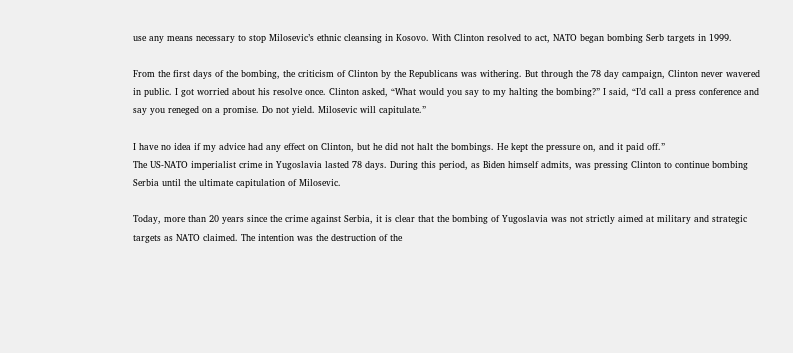use any means necessary to stop Milosevic’s ethnic cleansing in Kosovo. With Clinton resolved to act, NATO began bombing Serb targets in 1999.

From the first days of the bombing, the criticism of Clinton by the Republicans was withering. But through the 78 day campaign, Clinton never wavered in public. I got worried about his resolve once. Clinton asked, “What would you say to my halting the bombing?” I said, “I’d call a press conference and say you reneged on a promise. Do not yield. Milosevic will capitulate.”

I have no idea if my advice had any effect on Clinton, but he did not halt the bombings. He kept the pressure on, and it paid off.”
The US-NATO imperialist crime in Yugoslavia lasted 78 days. During this period, as Biden himself admits, was pressing Clinton to continue bombing Serbia until the ultimate capitulation of Milosevic.

Today, more than 20 years since the crime against Serbia, it is clear that the bombing of Yugoslavia was not strictly aimed at military and strategic targets as NATO claimed. The intention was the destruction of the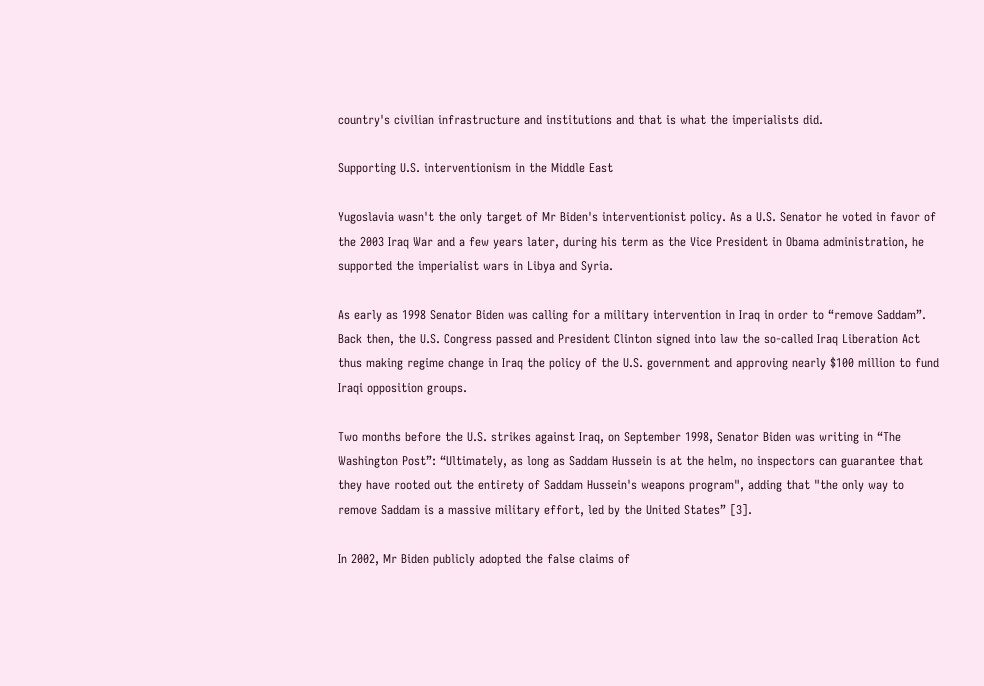country's civilian infrastructure and institutions and that is what the imperialists did.

Supporting U.S. interventionism in the Middle East

Yugoslavia wasn't the only target of Mr Biden's interventionist policy. As a U.S. Senator he voted in favor of the 2003 Iraq War and a few years later, during his term as the Vice President in Obama administration, he supported the imperialist wars in Libya and Syria.

As early as 1998 Senator Biden was calling for a military intervention in Iraq in order to “remove Saddam”. Back then, the U.S. Congress passed and President Clinton signed into law the so-called Iraq Liberation Act thus making regime change in Iraq the policy of the U.S. government and approving nearly $100 million to fund Iraqi opposition groups.

Two months before the U.S. strikes against Iraq, on September 1998, Senator Biden was writing in “The Washington Post”: “Ultimately, as long as Saddam Hussein is at the helm, no inspectors can guarantee that they have rooted out the entirety of Saddam Hussein's weapons program", adding that "the only way to remove Saddam is a massive military effort, led by the United States” [3].

In 2002, Mr Biden publicly adopted the false claims of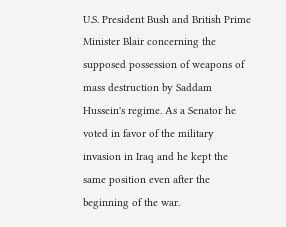U.S. President Bush and British Prime Minister Blair concerning the supposed possession of weapons of mass destruction by Saddam Hussein's regime. As a Senator he voted in favor of the military invasion in Iraq and he kept the same position even after the beginning of the war.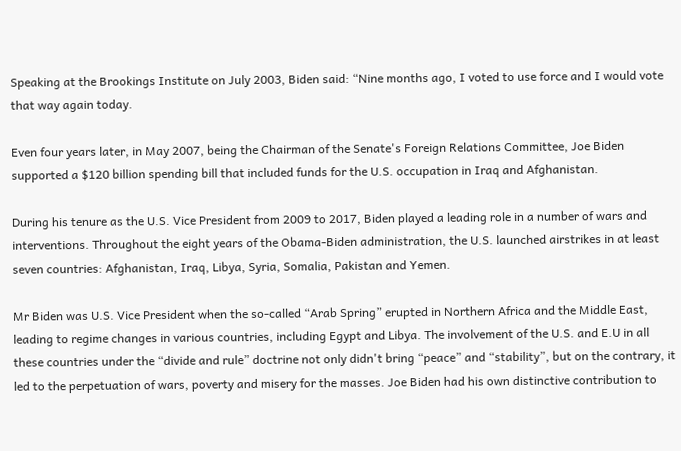Speaking at the Brookings Institute on July 2003, Biden said: “Nine months ago, I voted to use force and I would vote that way again today.

Even four years later, in May 2007, being the Chairman of the Senate's Foreign Relations Committee, Joe Biden supported a $120 billion spending bill that included funds for the U.S. occupation in Iraq and Afghanistan.

During his tenure as the U.S. Vice President from 2009 to 2017, Biden played a leading role in a number of wars and interventions. Throughout the eight years of the Obama-Biden administration, the U.S. launched airstrikes in at least seven countries: Afghanistan, Iraq, Libya, Syria, Somalia, Pakistan and Yemen.

Mr Biden was U.S. Vice President when the so-called “Arab Spring” erupted in Northern Africa and the Middle East, leading to regime changes in various countries, including Egypt and Libya. The involvement of the U.S. and E.U in all these countries under the “divide and rule” doctrine not only didn't bring “peace” and “stability”, but on the contrary, it led to the perpetuation of wars, poverty and misery for the masses. Joe Biden had his own distinctive contribution to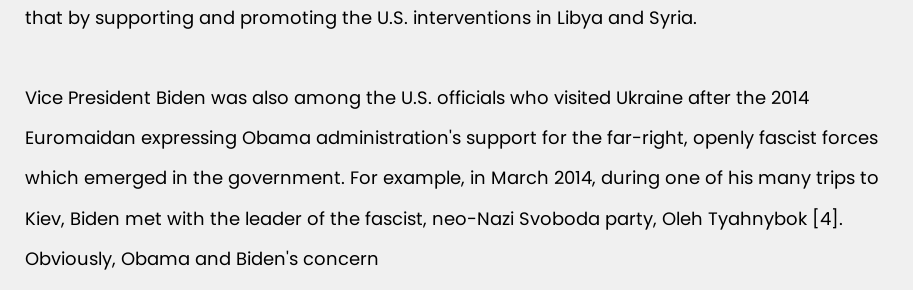that by supporting and promoting the U.S. interventions in Libya and Syria.

Vice President Biden was also among the U.S. officials who visited Ukraine after the 2014 Euromaidan expressing Obama administration's support for the far-right, openly fascist forces which emerged in the government. For example, in March 2014, during one of his many trips to Kiev, Biden met with the leader of the fascist, neo-Nazi Svoboda party, Oleh Tyahnybok [4]. Obviously, Obama and Biden's concern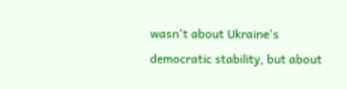wasn't about Ukraine's democratic stability, but about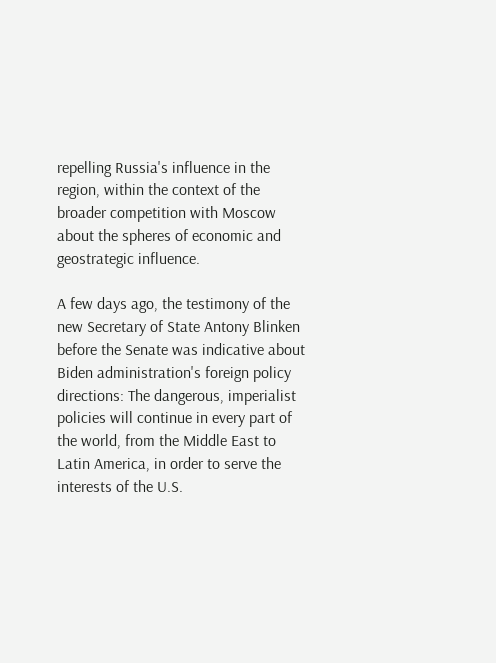repelling Russia's influence in the region, within the context of the broader competition with Moscow about the spheres of economic and geostrategic influence.

A few days ago, the testimony of the new Secretary of State Antony Blinken before the Senate was indicative about Biden administration's foreign policy directions: The dangerous, imperialist policies will continue in every part of the world, from the Middle East to Latin America, in order to serve the interests of the U.S.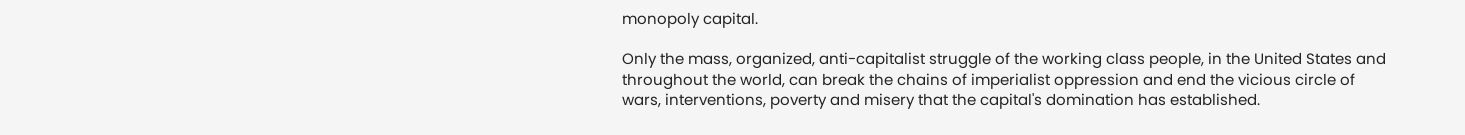monopoly capital.

Only the mass, organized, anti-capitalist struggle of the working class people, in the United States and throughout the world, can break the chains of imperialist oppression and end the vicious circle of wars, interventions, poverty and misery that the capital's domination has established.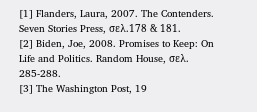[1] Flanders, Laura, 2007. The Contenders. Seven Stories Press, σελ.178 & 181.
[2] Biden, Joe, 2008. Promises to Keep: On Life and Politics. Random House, σελ. 285-288.
[3] The Washington Post, 19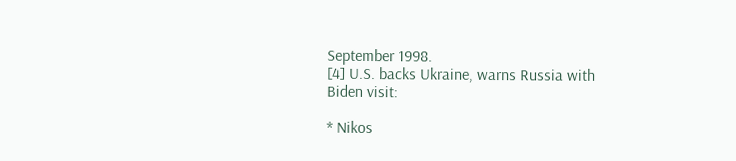September 1998.
[4] U.S. backs Ukraine, warns Russia with Biden visit:

* Nikos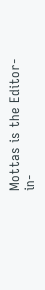Mottas is the Editor-in-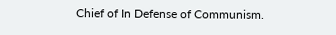Chief of In Defense of Communism.